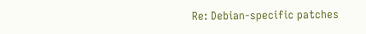Re: Debian-specific patches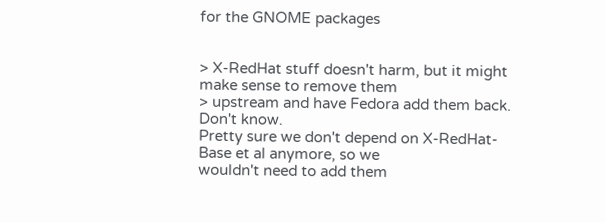for the GNOME packages


> X-RedHat stuff doesn't harm, but it might make sense to remove them
> upstream and have Fedora add them back. Don't know.
Pretty sure we don't depend on X-RedHat-Base et al anymore, so we
wouldn't need to add them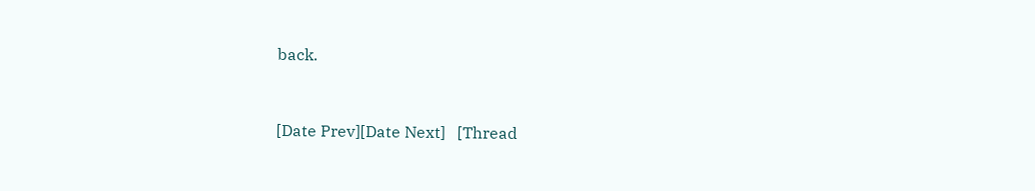back.


[Date Prev][Date Next]   [Thread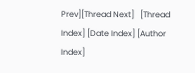Prev][Thread Next]   [Thread Index] [Date Index] [Author Index]